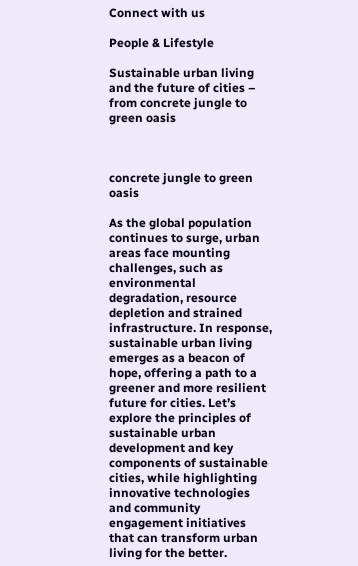Connect with us

People & Lifestyle

Sustainable urban living and the future of cities – from concrete jungle to green oasis



concrete jungle to green oasis

As the global population continues to surge, urban areas face mounting challenges, such as environmental degradation, resource depletion and strained infrastructure. In response, sustainable urban living emerges as a beacon of hope, offering a path to a greener and more resilient future for cities. Let’s explore the principles of sustainable urban development and key components of sustainable cities, while highlighting innovative technologies and community engagement initiatives that can transform urban living for the better.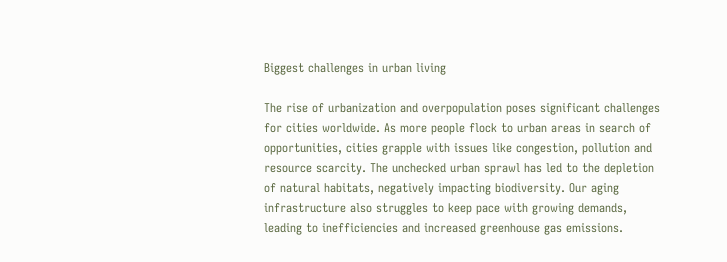Biggest challenges in urban living

The rise of urbanization and overpopulation poses significant challenges for cities worldwide. As more people flock to urban areas in search of opportunities, cities grapple with issues like congestion, pollution and resource scarcity. The unchecked urban sprawl has led to the depletion of natural habitats, negatively impacting biodiversity. Our aging infrastructure also struggles to keep pace with growing demands, leading to inefficiencies and increased greenhouse gas emissions.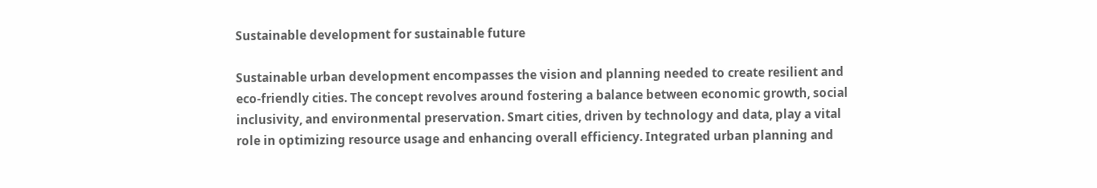Sustainable development for sustainable future

Sustainable urban development encompasses the vision and planning needed to create resilient and eco-friendly cities. The concept revolves around fostering a balance between economic growth, social inclusivity, and environmental preservation. Smart cities, driven by technology and data, play a vital role in optimizing resource usage and enhancing overall efficiency. Integrated urban planning and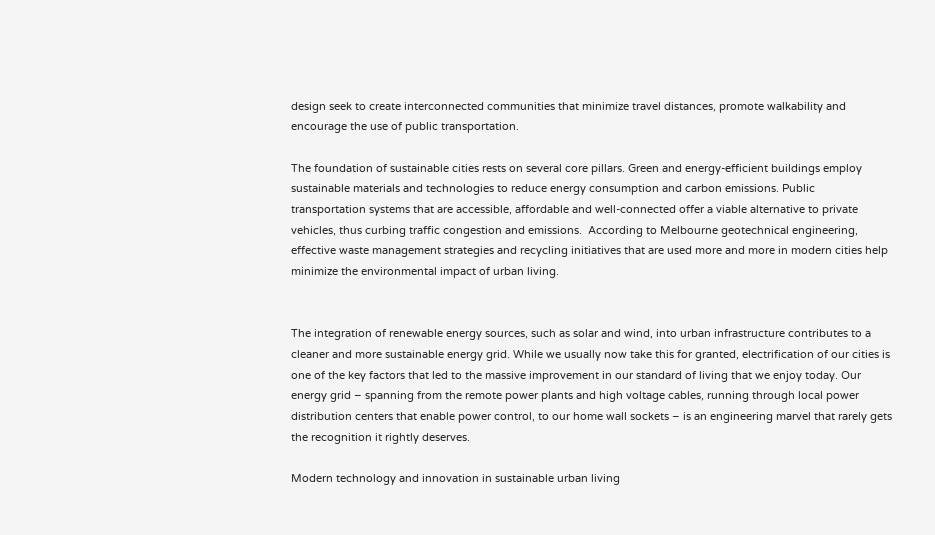design seek to create interconnected communities that minimize travel distances, promote walkability and encourage the use of public transportation.

The foundation of sustainable cities rests on several core pillars. Green and energy-efficient buildings employ sustainable materials and technologies to reduce energy consumption and carbon emissions. Public transportation systems that are accessible, affordable and well-connected offer a viable alternative to private vehicles, thus curbing traffic congestion and emissions.  According to Melbourne geotechnical engineering, effective waste management strategies and recycling initiatives that are used more and more in modern cities help minimize the environmental impact of urban living.


The integration of renewable energy sources, such as solar and wind, into urban infrastructure contributes to a cleaner and more sustainable energy grid. While we usually now take this for granted, electrification of our cities is one of the key factors that led to the massive improvement in our standard of living that we enjoy today. Our energy grid – spanning from the remote power plants and high voltage cables, running through local power distribution centers that enable power control, to our home wall sockets – is an engineering marvel that rarely gets the recognition it rightly deserves.

Modern technology and innovation in sustainable urban living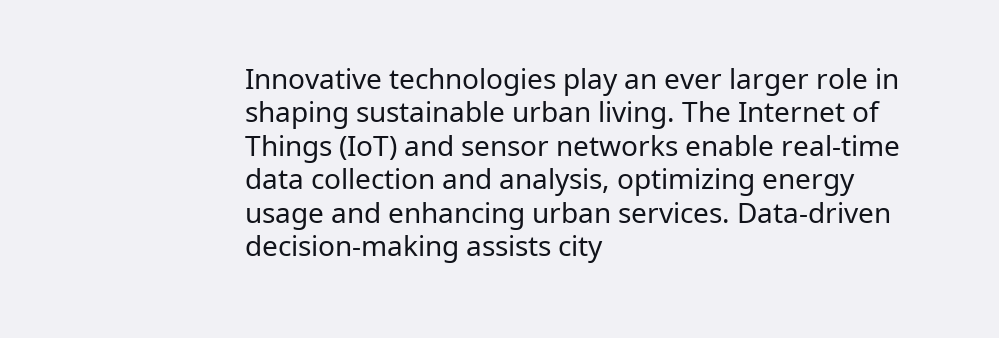Innovative technologies play an ever larger role in shaping sustainable urban living. The Internet of Things (IoT) and sensor networks enable real-time data collection and analysis, optimizing energy usage and enhancing urban services. Data-driven decision-making assists city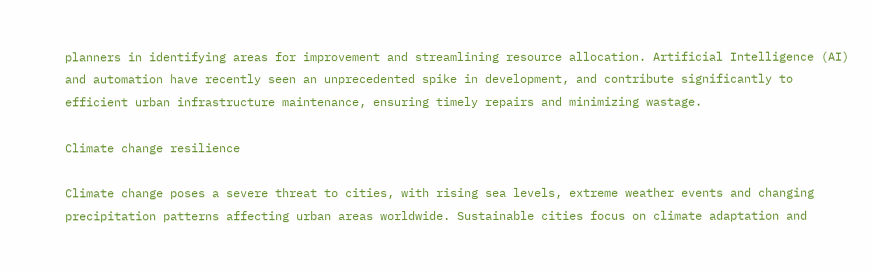planners in identifying areas for improvement and streamlining resource allocation. Artificial Intelligence (AI) and automation have recently seen an unprecedented spike in development, and contribute significantly to efficient urban infrastructure maintenance, ensuring timely repairs and minimizing wastage.

Climate change resilience

Climate change poses a severe threat to cities, with rising sea levels, extreme weather events and changing precipitation patterns affecting urban areas worldwide. Sustainable cities focus on climate adaptation and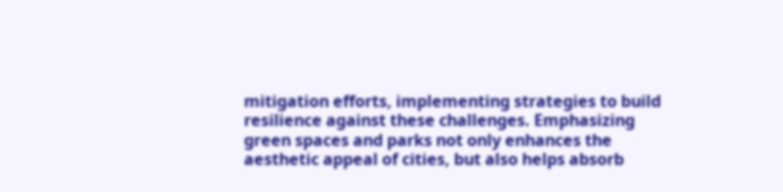mitigation efforts, implementing strategies to build resilience against these challenges. Emphasizing green spaces and parks not only enhances the aesthetic appeal of cities, but also helps absorb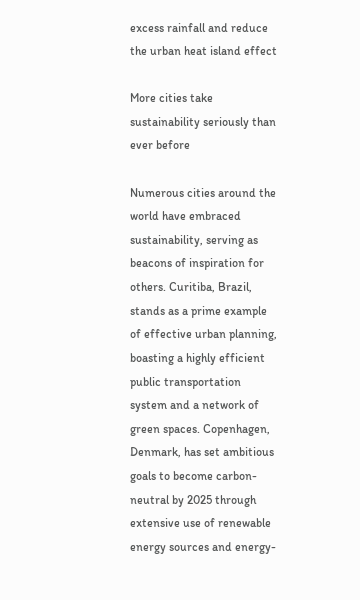excess rainfall and reduce the urban heat island effect

More cities take sustainability seriously than ever before

Numerous cities around the world have embraced sustainability, serving as beacons of inspiration for others. Curitiba, Brazil, stands as a prime example of effective urban planning, boasting a highly efficient public transportation system and a network of green spaces. Copenhagen, Denmark, has set ambitious goals to become carbon-neutral by 2025 through extensive use of renewable energy sources and energy-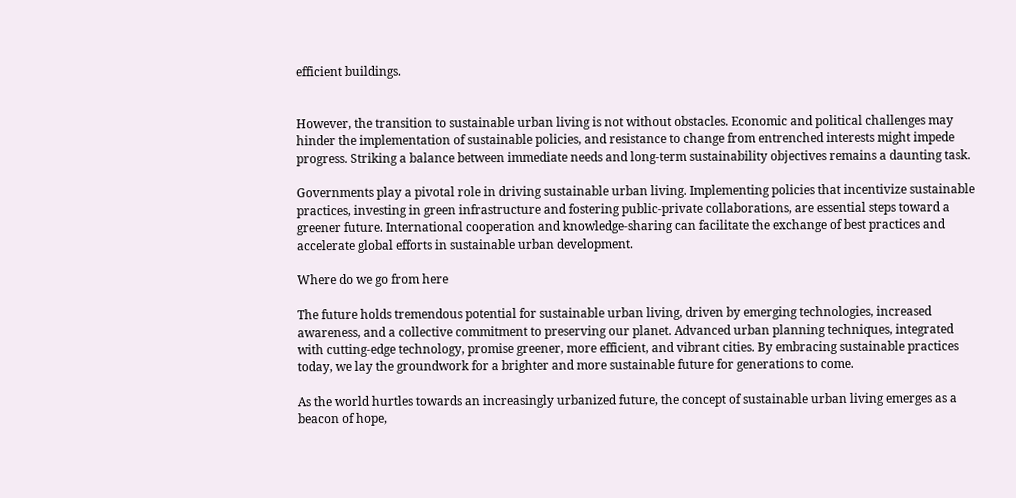efficient buildings.


However, the transition to sustainable urban living is not without obstacles. Economic and political challenges may hinder the implementation of sustainable policies, and resistance to change from entrenched interests might impede progress. Striking a balance between immediate needs and long-term sustainability objectives remains a daunting task.

Governments play a pivotal role in driving sustainable urban living. Implementing policies that incentivize sustainable practices, investing in green infrastructure and fostering public-private collaborations, are essential steps toward a greener future. International cooperation and knowledge-sharing can facilitate the exchange of best practices and accelerate global efforts in sustainable urban development.

Where do we go from here

The future holds tremendous potential for sustainable urban living, driven by emerging technologies, increased awareness, and a collective commitment to preserving our planet. Advanced urban planning techniques, integrated with cutting-edge technology, promise greener, more efficient, and vibrant cities. By embracing sustainable practices today, we lay the groundwork for a brighter and more sustainable future for generations to come.

As the world hurtles towards an increasingly urbanized future, the concept of sustainable urban living emerges as a beacon of hope,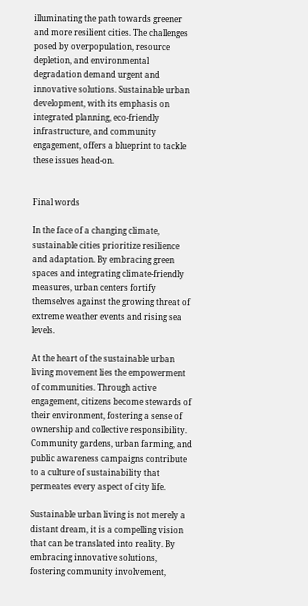illuminating the path towards greener and more resilient cities. The challenges posed by overpopulation, resource depletion, and environmental degradation demand urgent and innovative solutions. Sustainable urban development, with its emphasis on integrated planning, eco-friendly infrastructure, and community engagement, offers a blueprint to tackle these issues head-on.


Final words

In the face of a changing climate, sustainable cities prioritize resilience and adaptation. By embracing green spaces and integrating climate-friendly measures, urban centers fortify themselves against the growing threat of extreme weather events and rising sea levels.

At the heart of the sustainable urban living movement lies the empowerment of communities. Through active engagement, citizens become stewards of their environment, fostering a sense of ownership and collective responsibility. Community gardens, urban farming, and public awareness campaigns contribute to a culture of sustainability that permeates every aspect of city life.

Sustainable urban living is not merely a distant dream, it is a compelling vision that can be translated into reality. By embracing innovative solutions, fostering community involvement,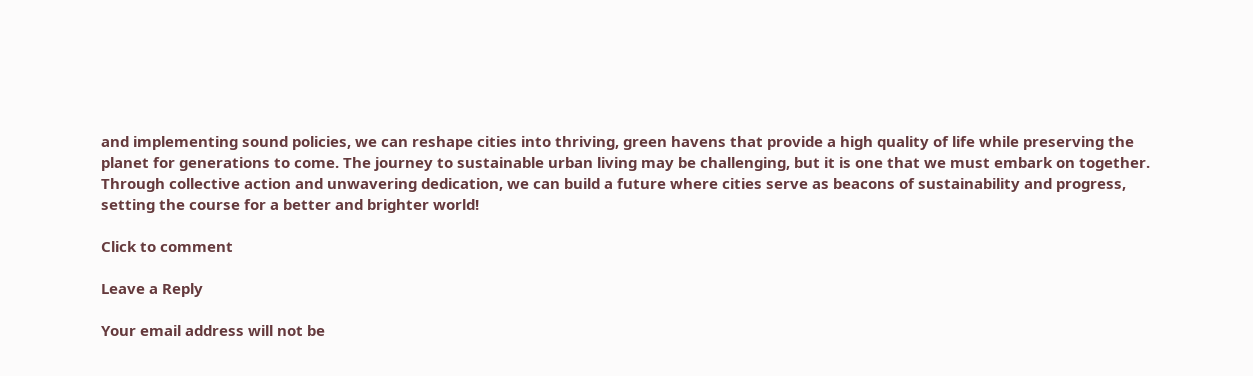and implementing sound policies, we can reshape cities into thriving, green havens that provide a high quality of life while preserving the planet for generations to come. The journey to sustainable urban living may be challenging, but it is one that we must embark on together. Through collective action and unwavering dedication, we can build a future where cities serve as beacons of sustainability and progress, setting the course for a better and brighter world!

Click to comment

Leave a Reply

Your email address will not be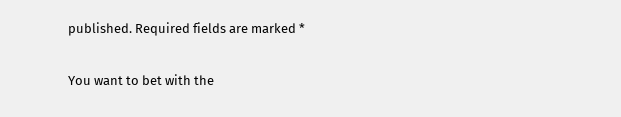published. Required fields are marked *

You want to bet with the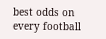best odds on every football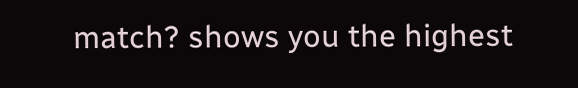match? shows you the highest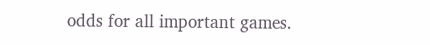odds for all important games.